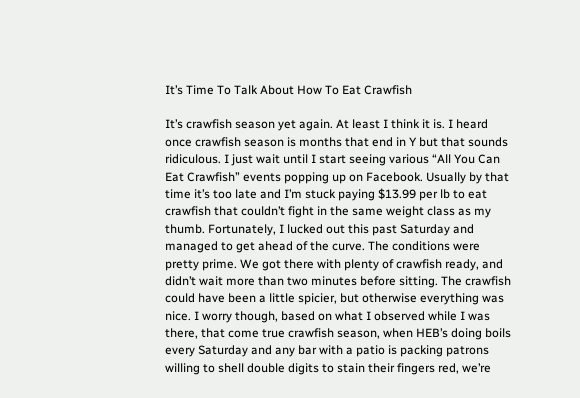It’s Time To Talk About How To Eat Crawfish

It’s crawfish season yet again. At least I think it is. I heard once crawfish season is months that end in Y but that sounds ridiculous. I just wait until I start seeing various “All You Can Eat Crawfish” events popping up on Facebook. Usually by that time it’s too late and I’m stuck paying $13.99 per lb to eat crawfish that couldn’t fight in the same weight class as my thumb. Fortunately, I lucked out this past Saturday and managed to get ahead of the curve. The conditions were pretty prime. We got there with plenty of crawfish ready, and didn’t wait more than two minutes before sitting. The crawfish could have been a little spicier, but otherwise everything was nice. I worry though, based on what I observed while I was there, that come true crawfish season, when HEB’s doing boils every Saturday and any bar with a patio is packing patrons willing to shell double digits to stain their fingers red, we’re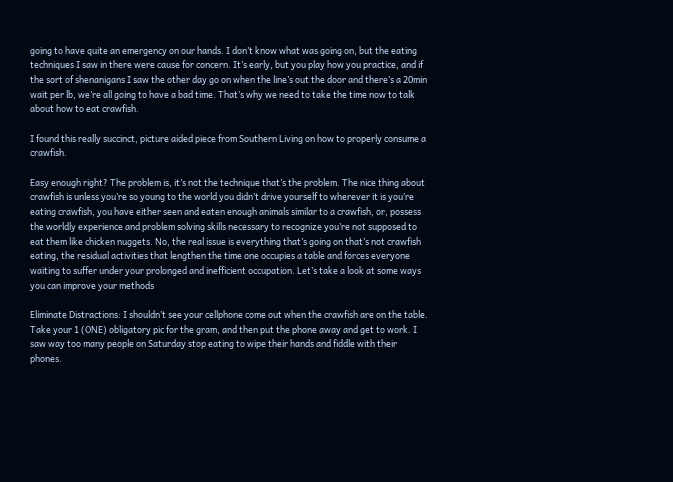going to have quite an emergency on our hands. I don’t know what was going on, but the eating techniques I saw in there were cause for concern. It’s early, but you play how you practice, and if the sort of shenanigans I saw the other day go on when the line’s out the door and there’s a 20min wait per lb, we’re all going to have a bad time. That’s why we need to take the time now to talk about how to eat crawfish.

I found this really succinct, picture aided piece from Southern Living on how to properly consume a crawfish.

Easy enough right? The problem is, it’s not the technique that’s the problem. The nice thing about crawfish is unless you’re so young to the world you didn’t drive yourself to wherever it is you’re eating crawfish, you have either seen and eaten enough animals similar to a crawfish, or, possess the worldly experience and problem solving skills necessary to recognize you’re not supposed to eat them like chicken nuggets. No, the real issue is everything that’s going on that’s not crawfish eating, the residual activities that lengthen the time one occupies a table and forces everyone waiting to suffer under your prolonged and inefficient occupation. Let’s take a look at some ways you can improve your methods

Eliminate Distractions: I shouldn’t see your cellphone come out when the crawfish are on the table. Take your 1 (ONE) obligatory pic for the gram, and then put the phone away and get to work. I saw way too many people on Saturday stop eating to wipe their hands and fiddle with their phones.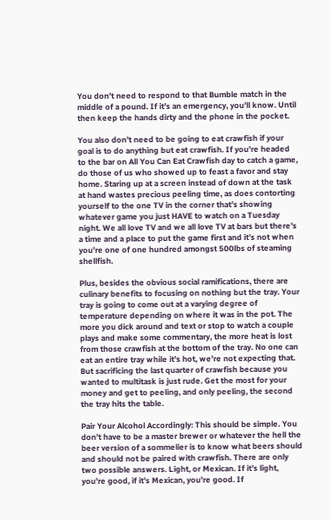You don’t need to respond to that Bumble match in the middle of a pound. If it’s an emergency, you’ll know. Until then keep the hands dirty and the phone in the pocket.

You also don’t need to be going to eat crawfish if your goal is to do anything but eat crawfish. If you’re headed to the bar on All You Can Eat Crawfish day to catch a game, do those of us who showed up to feast a favor and stay home. Staring up at a screen instead of down at the task at hand wastes precious peeling time, as does contorting yourself to the one TV in the corner that’s showing whatever game you just HAVE to watch on a Tuesday night. We all love TV and we all love TV at bars but there’s a time and a place to put the game first and it’s not when you’re one of one hundred amongst 500lbs of steaming shellfish.

Plus, besides the obvious social ramifications, there are culinary benefits to focusing on nothing but the tray. Your tray is going to come out at a varying degree of temperature depending on where it was in the pot. The more you dick around and text or stop to watch a couple plays and make some commentary, the more heat is lost from those crawfish at the bottom of the tray. No one can eat an entire tray while it’s hot, we’re not expecting that. But sacrificing the last quarter of crawfish because you wanted to multitask is just rude. Get the most for your money and get to peeling, and only peeling, the second the tray hits the table.

Pair Your Alcohol Accordingly: This should be simple. You don’t have to be a master brewer or whatever the hell the beer version of a sommelier is to know what beers should and should not be paired with crawfish. There are only two possible answers. Light, or Mexican. If it’s light, you’re good, if it’s Mexican, you’re good. If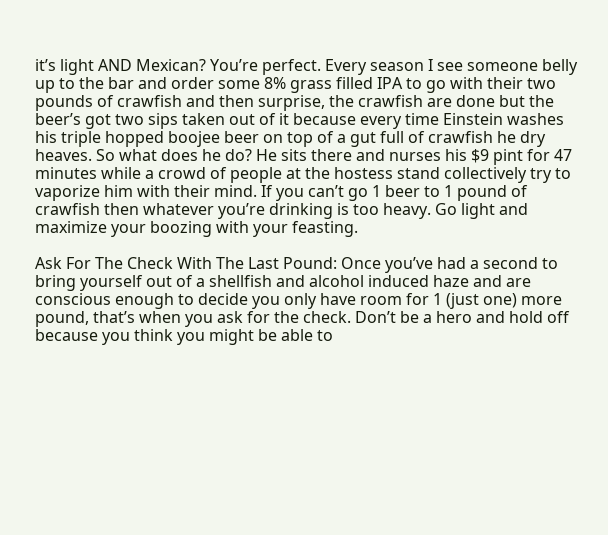it’s light AND Mexican? You’re perfect. Every season I see someone belly up to the bar and order some 8% grass filled IPA to go with their two pounds of crawfish and then surprise, the crawfish are done but the beer’s got two sips taken out of it because every time Einstein washes his triple hopped boojee beer on top of a gut full of crawfish he dry heaves. So what does he do? He sits there and nurses his $9 pint for 47 minutes while a crowd of people at the hostess stand collectively try to vaporize him with their mind. If you can’t go 1 beer to 1 pound of crawfish then whatever you’re drinking is too heavy. Go light and maximize your boozing with your feasting.

Ask For The Check With The Last Pound: Once you’ve had a second to bring yourself out of a shellfish and alcohol induced haze and are conscious enough to decide you only have room for 1 (just one) more pound, that’s when you ask for the check. Don’t be a hero and hold off because you think you might be able to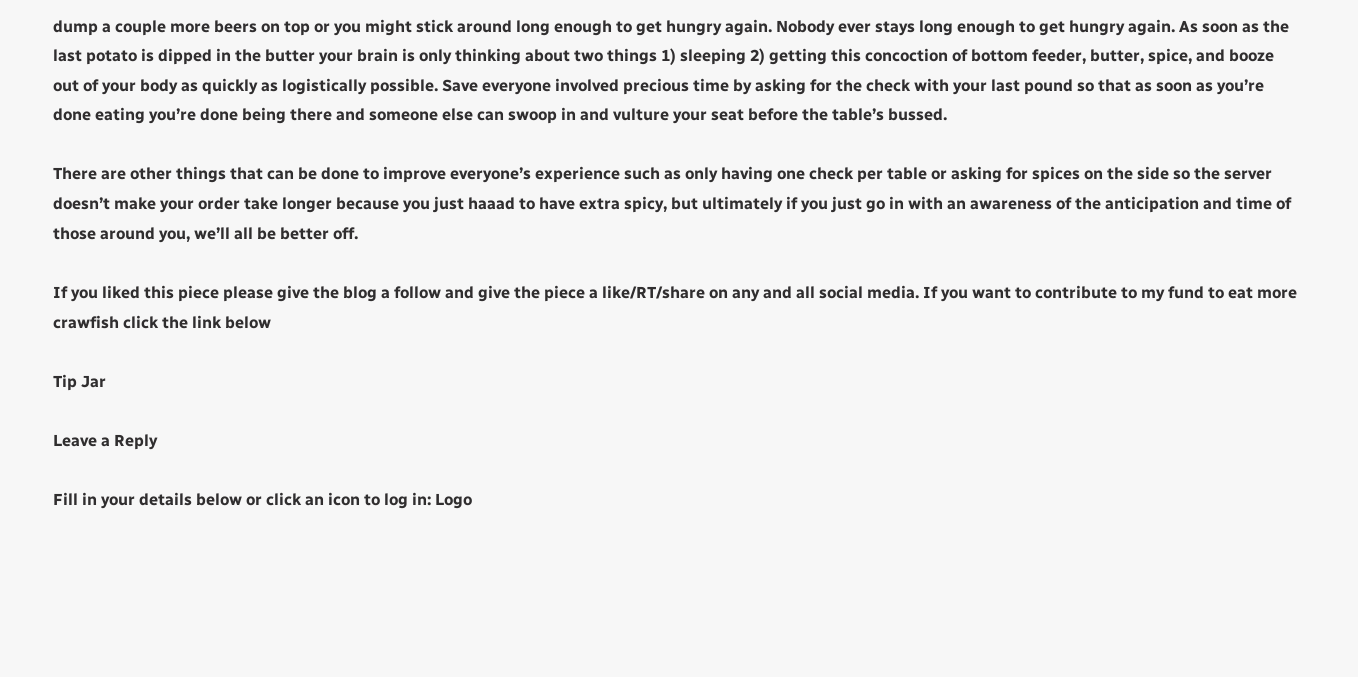dump a couple more beers on top or you might stick around long enough to get hungry again. Nobody ever stays long enough to get hungry again. As soon as the last potato is dipped in the butter your brain is only thinking about two things 1) sleeping 2) getting this concoction of bottom feeder, butter, spice, and booze out of your body as quickly as logistically possible. Save everyone involved precious time by asking for the check with your last pound so that as soon as you’re done eating you’re done being there and someone else can swoop in and vulture your seat before the table’s bussed.

There are other things that can be done to improve everyone’s experience such as only having one check per table or asking for spices on the side so the server doesn’t make your order take longer because you just haaad to have extra spicy, but ultimately if you just go in with an awareness of the anticipation and time of those around you, we’ll all be better off.

If you liked this piece please give the blog a follow and give the piece a like/RT/share on any and all social media. If you want to contribute to my fund to eat more crawfish click the link below

Tip Jar

Leave a Reply

Fill in your details below or click an icon to log in: Logo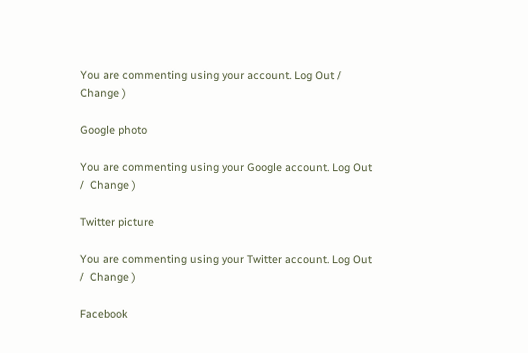You are commenting using your account. Log Out /  Change )

Google photo

You are commenting using your Google account. Log Out /  Change )

Twitter picture

You are commenting using your Twitter account. Log Out /  Change )

Facebook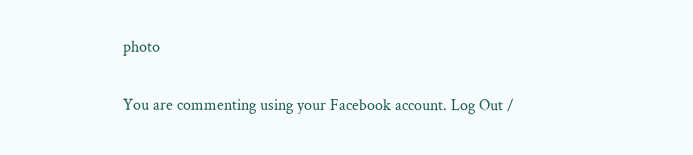photo

You are commenting using your Facebook account. Log Out /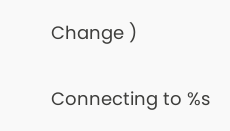Change )

Connecting to %s